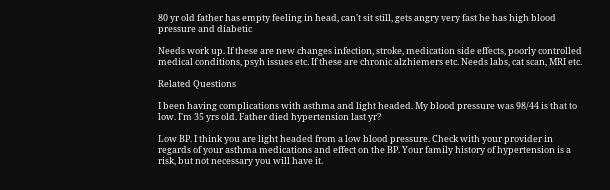80 yr old father has empty feeling in head, can't sit still, gets angry very fast he has high blood pressure and diabetic

Needs work up. If these are new changes infection, stroke, medication side effects, poorly controlled medical conditions, psyh issues etc. If these are chronic alzhiemers etc. Needs labs, cat scan, MRI etc.

Related Questions

I been having complications with asthma and light headed. My blood pressure was 98/44 is that to low. I'm 35 yrs old. Father died hypertension last yr?

Low BP. I think you are light headed from a low blood pressure. Check with your provider in regards of your asthma medications and effect on the BP. Your family history of hypertension is a risk, but not necessary you will have it.